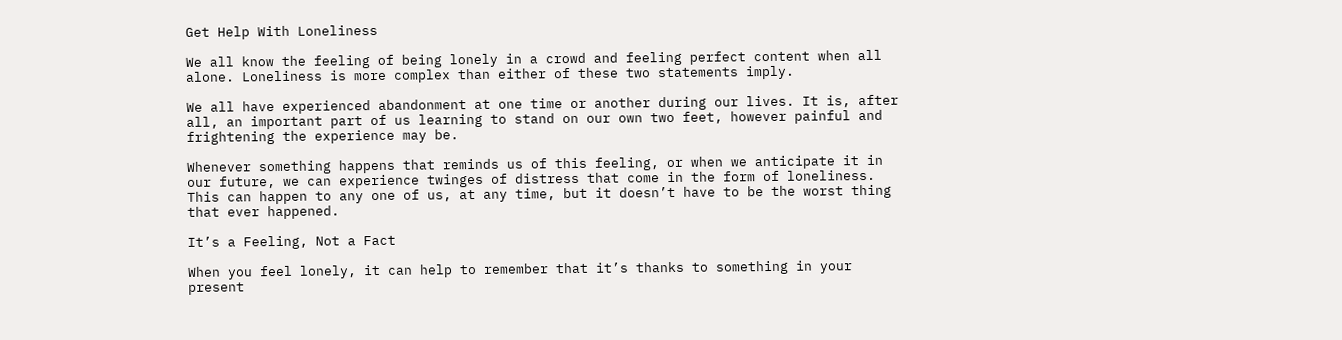Get Help With Loneliness

We all know the feeling of being lonely in a crowd and feeling perfect content when all alone. Loneliness is more complex than either of these two statements imply.

We all have experienced abandonment at one time or another during our lives. It is, after all, an important part of us learning to stand on our own two feet, however painful and frightening the experience may be.

Whenever something happens that reminds us of this feeling, or when we anticipate it in our future, we can experience twinges of distress that come in the form of loneliness. This can happen to any one of us, at any time, but it doesn’t have to be the worst thing that ever happened.

It’s a Feeling, Not a Fact

When you feel lonely, it can help to remember that it’s thanks to something in your present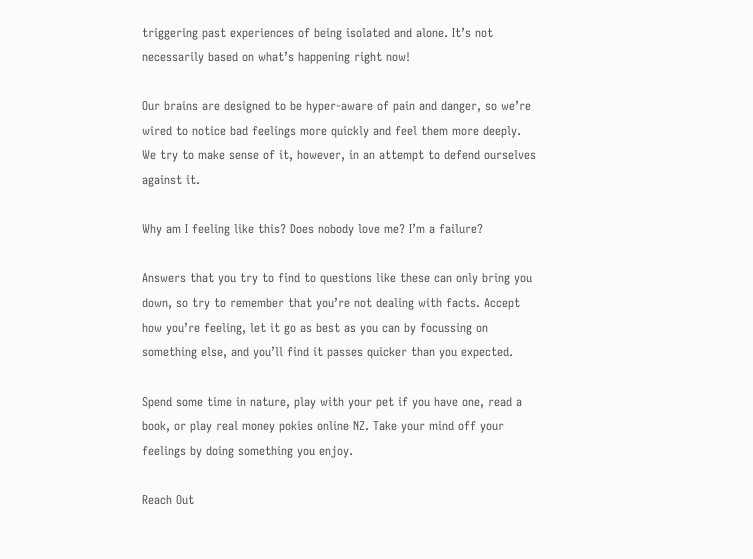triggering past experiences of being isolated and alone. It’s not necessarily based on what’s happening right now!

Our brains are designed to be hyper-aware of pain and danger, so we’re wired to notice bad feelings more quickly and feel them more deeply. We try to make sense of it, however, in an attempt to defend ourselves against it.

Why am I feeling like this? Does nobody love me? I’m a failure?

Answers that you try to find to questions like these can only bring you down, so try to remember that you’re not dealing with facts. Accept how you’re feeling, let it go as best as you can by focussing on something else, and you’ll find it passes quicker than you expected.

Spend some time in nature, play with your pet if you have one, read a book, or play real money pokies online NZ. Take your mind off your feelings by doing something you enjoy.

Reach Out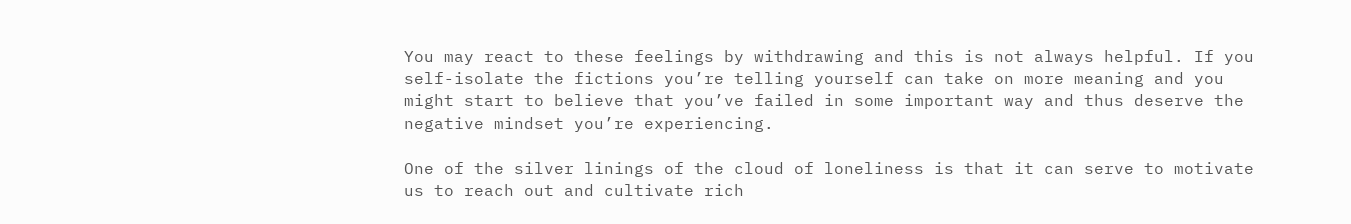You may react to these feelings by withdrawing and this is not always helpful. If you self-isolate the fictions you’re telling yourself can take on more meaning and you might start to believe that you’ve failed in some important way and thus deserve the negative mindset you’re experiencing.

One of the silver linings of the cloud of loneliness is that it can serve to motivate us to reach out and cultivate rich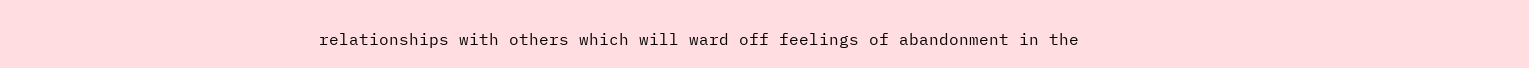relationships with others which will ward off feelings of abandonment in the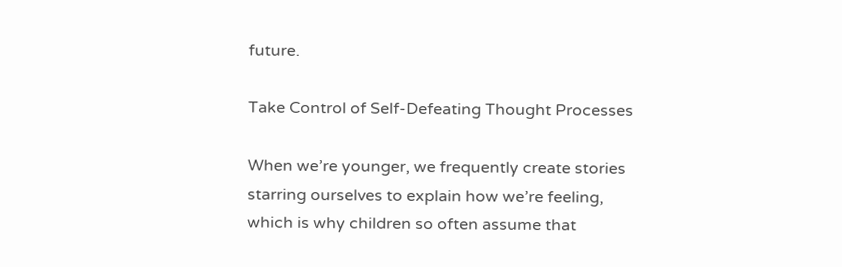future.

Take Control of Self-Defeating Thought Processes

When we’re younger, we frequently create stories starring ourselves to explain how we’re feeling, which is why children so often assume that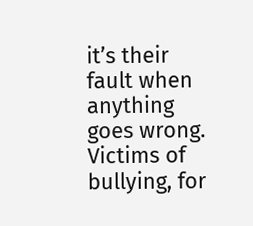it’s their fault when anything goes wrong. Victims of bullying, for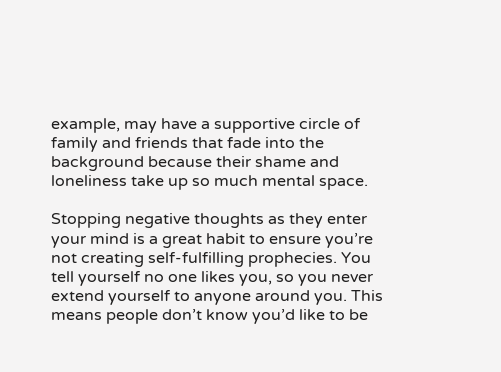example, may have a supportive circle of family and friends that fade into the background because their shame and loneliness take up so much mental space.

Stopping negative thoughts as they enter your mind is a great habit to ensure you’re not creating self-fulfilling prophecies. You tell yourself no one likes you, so you never extend yourself to anyone around you. This means people don’t know you’d like to be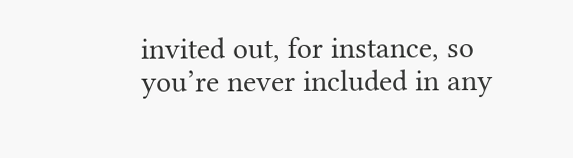invited out, for instance, so you’re never included in any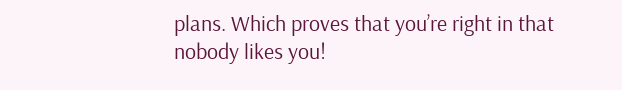plans. Which proves that you’re right in that nobody likes you!